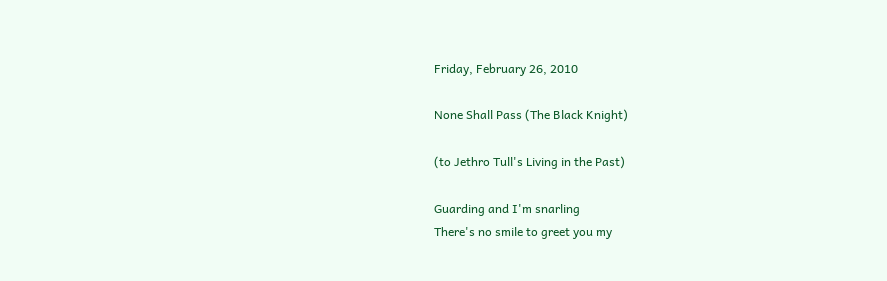Friday, February 26, 2010

None Shall Pass (The Black Knight)

(to Jethro Tull's Living in the Past)

Guarding and I'm snarling
There's no smile to greet you my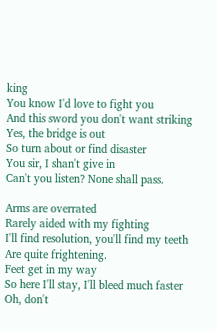king
You know I'd love to fight you
And this sword you don't want striking
Yes, the bridge is out
So turn about or find disaster
You sir, I shan't give in
Can't you listen? None shall pass.

Arms are overrated
Rarely aided with my fighting
I'll find resolution, you'll find my teeth
Are quite frightening.
Feet get in my way
So here I'll stay, I'll bleed much faster
Oh, don't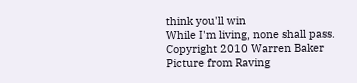think you'll win
While I'm living, none shall pass.
Copyright 2010 Warren Baker
Picture from Raving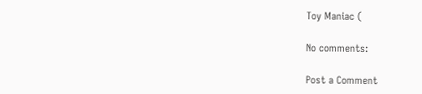Toy Maniac (

No comments:

Post a Comment